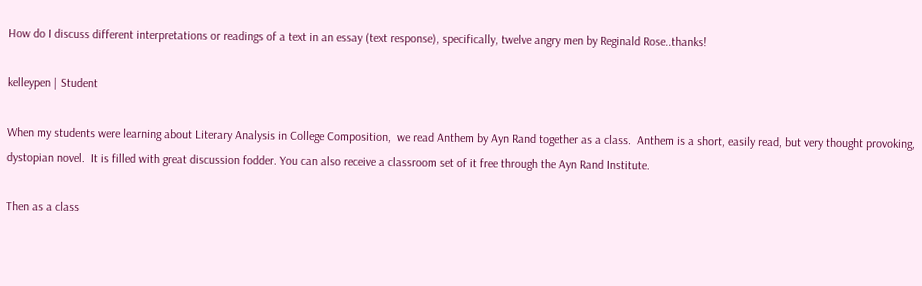How do I discuss different interpretations or readings of a text in an essay (text response), specifically, twelve angry men by Reginald Rose..thanks!

kelleypen | Student

When my students were learning about Literary Analysis in College Composition,  we read Anthem by Ayn Rand together as a class.  Anthem is a short, easily read, but very thought provoking, dystopian novel.  It is filled with great discussion fodder. You can also receive a classroom set of it free through the Ayn Rand Institute.

Then as a class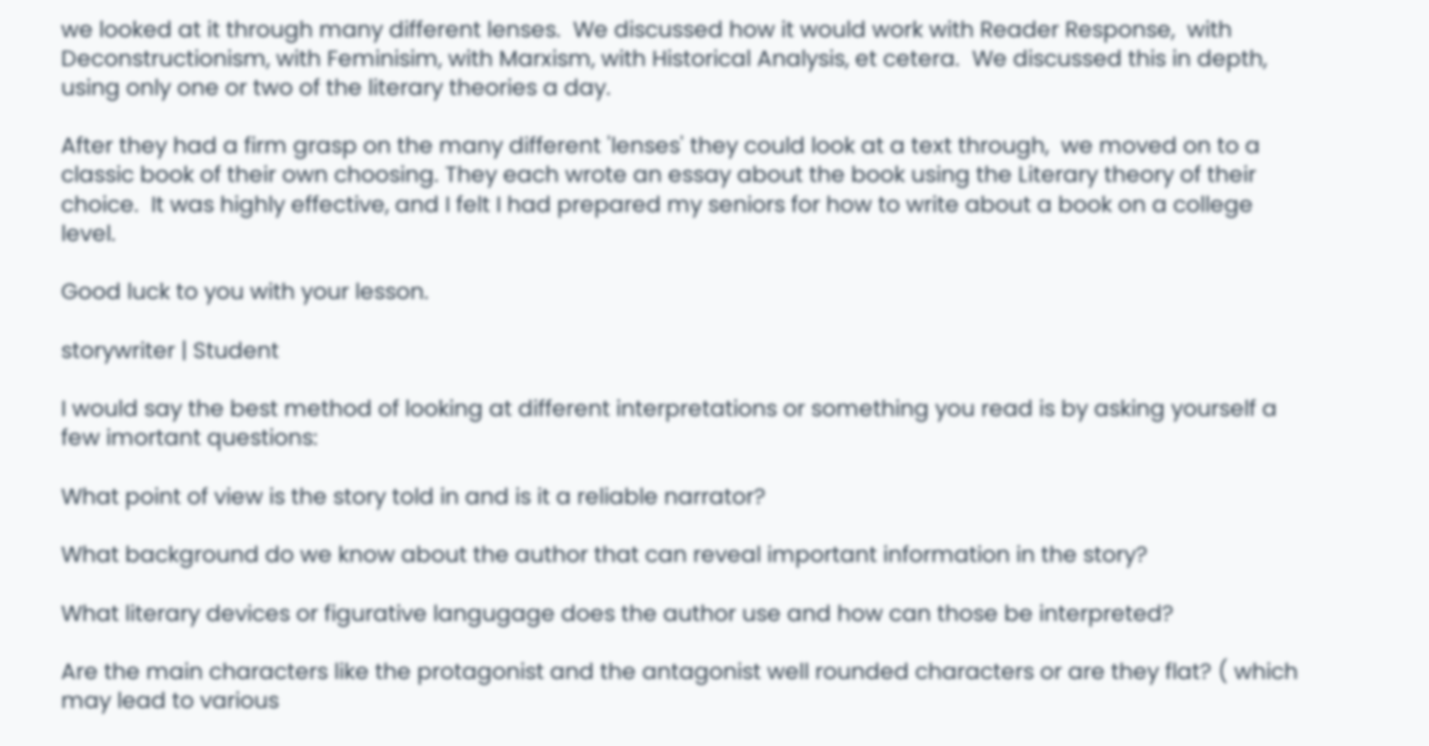we looked at it through many different lenses.  We discussed how it would work with Reader Response,  with Deconstructionism, with Feminisim, with Marxism, with Historical Analysis, et cetera.  We discussed this in depth, using only one or two of the literary theories a day.

After they had a firm grasp on the many different 'lenses' they could look at a text through,  we moved on to a classic book of their own choosing. They each wrote an essay about the book using the Literary theory of their choice.  It was highly effective, and I felt I had prepared my seniors for how to write about a book on a college level.

Good luck to you with your lesson.

storywriter | Student

I would say the best method of looking at different interpretations or something you read is by asking yourself a few imortant questions:

What point of view is the story told in and is it a reliable narrator?

What background do we know about the author that can reveal important information in the story?

What literary devices or figurative langugage does the author use and how can those be interpreted?

Are the main characters like the protagonist and the antagonist well rounded characters or are they flat? ( which may lead to various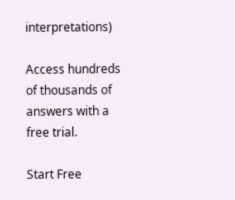interpretations)

Access hundreds of thousands of answers with a free trial.

Start Free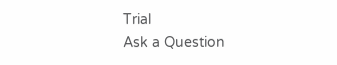Trial
Ask a Question